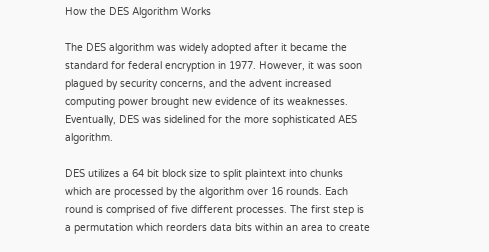How the DES Algorithm Works

The DES algorithm was widely adopted after it became the standard for federal encryption in 1977. However, it was soon plagued by security concerns, and the advent increased computing power brought new evidence of its weaknesses. Eventually, DES was sidelined for the more sophisticated AES algorithm.

DES utilizes a 64 bit block size to split plaintext into chunks which are processed by the algorithm over 16 rounds. Each round is comprised of five different processes. The first step is a permutation which reorders data bits within an area to create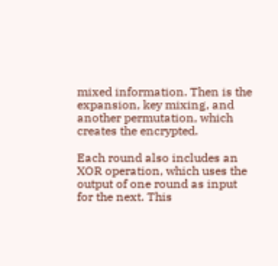mixed information. Then is the expansion, key mixing, and another permutation, which creates the encrypted.

Each round also includes an XOR operation, which uses the output of one round as input for the next. This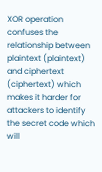XOR operation confuses the relationship between plaintext (plaintext) and ciphertext (ciphertext) which makes it harder for attackers to identify the secret code which will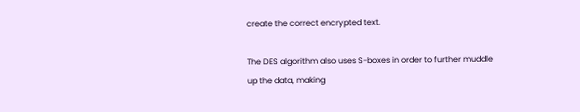create the correct encrypted text.

The DES algorithm also uses S-boxes in order to further muddle up the data, making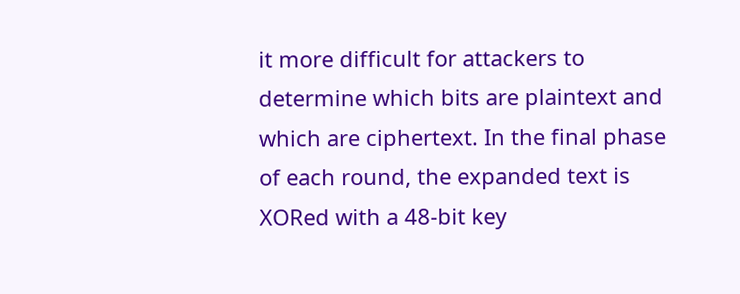it more difficult for attackers to determine which bits are plaintext and which are ciphertext. In the final phase of each round, the expanded text is XORed with a 48-bit key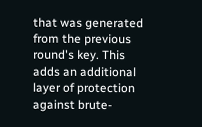that was generated from the previous round's key. This adds an additional layer of protection against brute-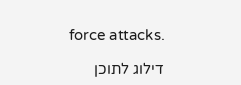force attacks.

דילוג לתוכן